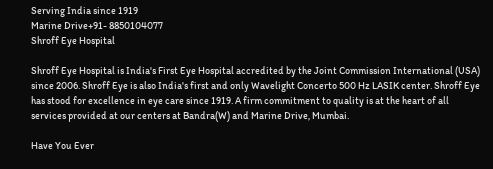Serving India since 1919
Marine Drive+91- 8850104077
Shroff Eye Hospital

Shroff Eye Hospital is India's First Eye Hospital accredited by the Joint Commission International (USA) since 2006. Shroff Eye is also India's first and only Wavelight Concerto 500 Hz LASIK center. Shroff Eye has stood for excellence in eye care since 1919. A firm commitment to quality is at the heart of all services provided at our centers at Bandra(W) and Marine Drive, Mumbai.

Have You Ever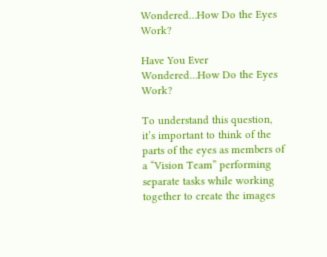Wondered…How Do the Eyes Work?

Have You Ever Wondered…How Do the Eyes Work?

To understand this question, it’s important to think of the parts of the eyes as members of a “Vision Team” performing separate tasks while working together to create the images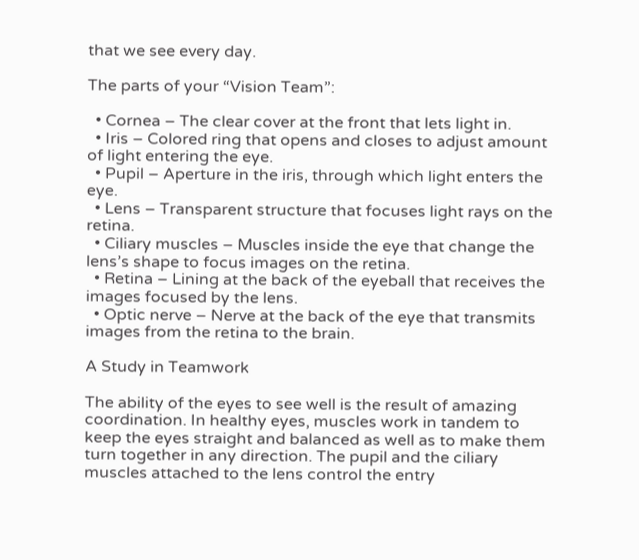that we see every day.

The parts of your “Vision Team”:

  • Cornea – The clear cover at the front that lets light in.
  • Iris – Colored ring that opens and closes to adjust amount of light entering the eye.
  • Pupil – Aperture in the iris, through which light enters the eye.
  • Lens – Transparent structure that focuses light rays on the retina.
  • Ciliary muscles – Muscles inside the eye that change the lens’s shape to focus images on the retina.
  • Retina – Lining at the back of the eyeball that receives the images focused by the lens.
  • Optic nerve – Nerve at the back of the eye that transmits images from the retina to the brain.

A Study in Teamwork

The ability of the eyes to see well is the result of amazing coordination. In healthy eyes, muscles work in tandem to keep the eyes straight and balanced as well as to make them turn together in any direction. The pupil and the ciliary muscles attached to the lens control the entry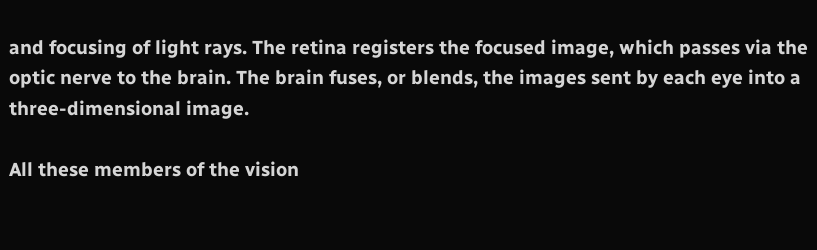and focusing of light rays. The retina registers the focused image, which passes via the optic nerve to the brain. The brain fuses, or blends, the images sent by each eye into a three-dimensional image.

All these members of the vision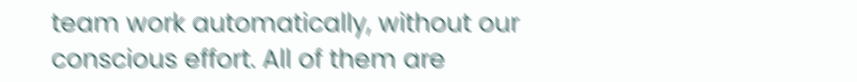team work automatically, without our conscious effort. All of them are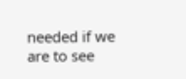needed if we are to see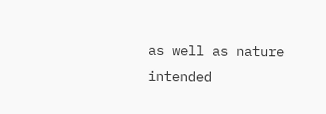as well as nature intended